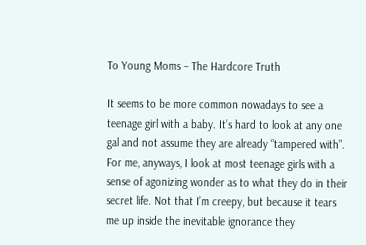To Young Moms – The Hardcore Truth

It seems to be more common nowadays to see a teenage girl with a baby. It’s hard to look at any one gal and not assume they are already “tampered with”. For me, anyways, I look at most teenage girls with a sense of agonizing wonder as to what they do in their secret life. Not that I’m creepy, but because it tears me up inside the inevitable ignorance they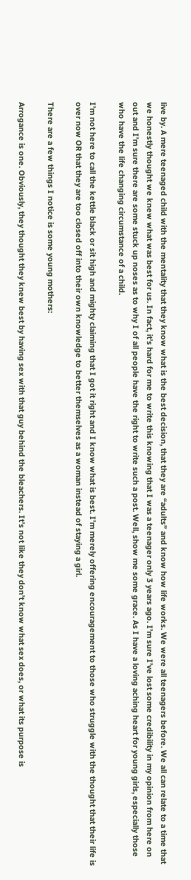live by. A mere teenaged child with the mentality that they know what is the best decision, that they are “adults” and know how life works. We were all teenagers before. We all can relate to a time that we honestly thought we knew what was best for us. In fact, it’s hard for me to write this knowing that I was a teenager only 3 years ago. I’m sure I’ve lost some credibility in my opinion from here on out and I’m sure there are some stuck up noses as to why I of all people have the right to write such a post. Well, show me some grace. As I have a loving aching heart for young girls, especially those who have the life changing circumstance of a child.

I’m not here to call the kettle black or sit high and mighty claiming that I got it right and I know what is best. I’m merely offering encouragement to those who struggle with the thought that their life is over now OR that they are too closed off into their own knowledge to better themselves as a woman instead of staying a girl.

There are a few things I notice is some young mothers:

Arrogance is one. Obviously, they thought they knew best by having sex with that guy behind the bleachers. It’s not like they don’t know what sex does, or what its purpose is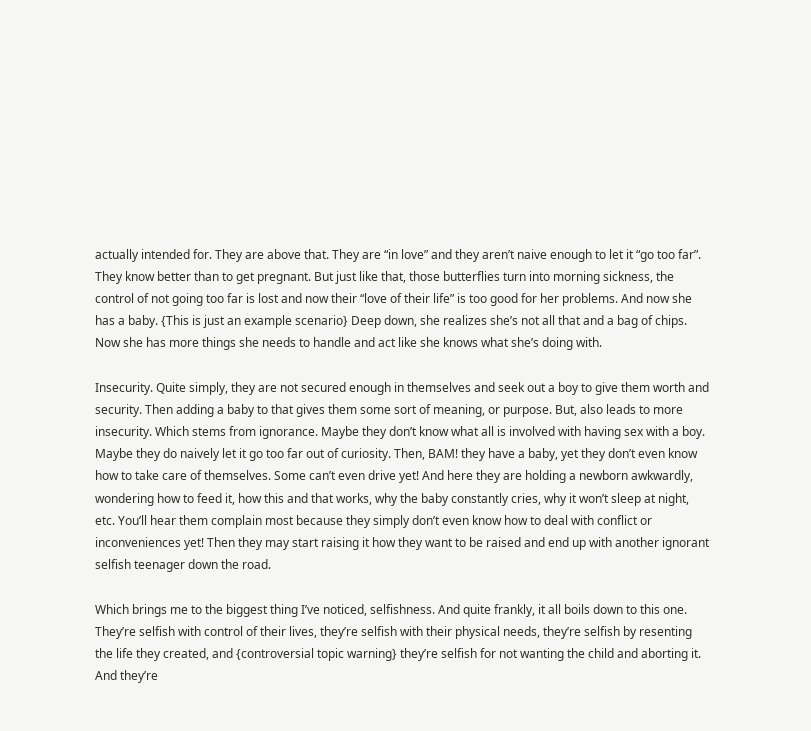actually intended for. They are above that. They are “in love” and they aren’t naive enough to let it “go too far”. They know better than to get pregnant. But just like that, those butterflies turn into morning sickness, the control of not going too far is lost and now their “love of their life” is too good for her problems. And now she has a baby. {This is just an example scenario} Deep down, she realizes she’s not all that and a bag of chips. Now she has more things she needs to handle and act like she knows what she’s doing with.

Insecurity. Quite simply, they are not secured enough in themselves and seek out a boy to give them worth and security. Then adding a baby to that gives them some sort of meaning, or purpose. But, also leads to more insecurity. Which stems from ignorance. Maybe they don’t know what all is involved with having sex with a boy. Maybe they do naively let it go too far out of curiosity. Then, BAM! they have a baby, yet they don’t even know how to take care of themselves. Some can’t even drive yet! And here they are holding a newborn awkwardly, wondering how to feed it, how this and that works, why the baby constantly cries, why it won’t sleep at night, etc. You’ll hear them complain most because they simply don’t even know how to deal with conflict or inconveniences yet! Then they may start raising it how they want to be raised and end up with another ignorant selfish teenager down the road.

Which brings me to the biggest thing I’ve noticed, selfishness. And quite frankly, it all boils down to this one. They’re selfish with control of their lives, they’re selfish with their physical needs, they’re selfish by resenting the life they created, and {controversial topic warning} they’re selfish for not wanting the child and aborting it. And they’re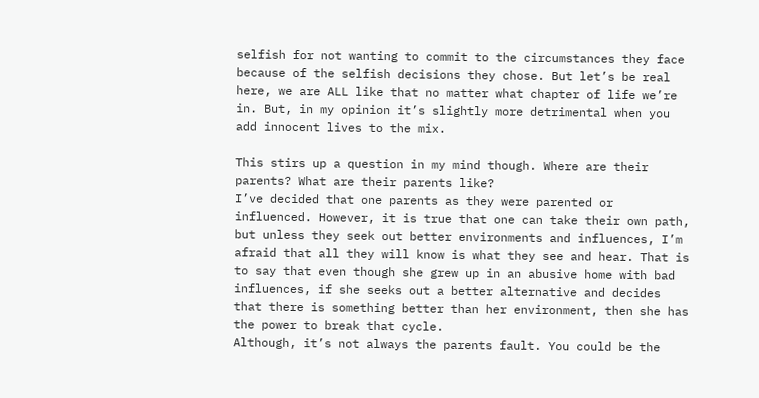selfish for not wanting to commit to the circumstances they face because of the selfish decisions they chose. But let’s be real here, we are ALL like that no matter what chapter of life we’re in. But, in my opinion it’s slightly more detrimental when you add innocent lives to the mix.

This stirs up a question in my mind though. Where are their parents? What are their parents like?
I’ve decided that one parents as they were parented or influenced. However, it is true that one can take their own path, but unless they seek out better environments and influences, I’m afraid that all they will know is what they see and hear. That is to say that even though she grew up in an abusive home with bad influences, if she seeks out a better alternative and decides that there is something better than her environment, then she has the power to break that cycle.
Although, it’s not always the parents fault. You could be the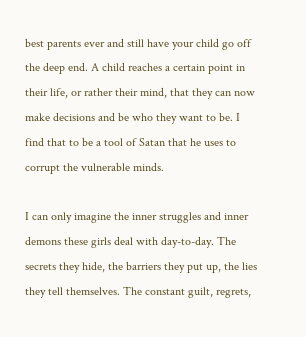best parents ever and still have your child go off the deep end. A child reaches a certain point in their life, or rather their mind, that they can now make decisions and be who they want to be. I find that to be a tool of Satan that he uses to corrupt the vulnerable minds.

I can only imagine the inner struggles and inner demons these girls deal with day-to-day. The secrets they hide, the barriers they put up, the lies they tell themselves. The constant guilt, regrets,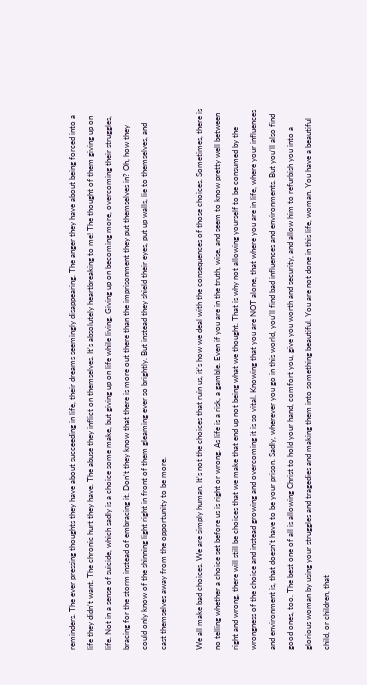reminders. The ever pressing thoughts they have about succeeding in life, their dreams seemingly disappearing. The anger they have about being forced into a life they didn’t want. The chronic hurt they have. The abuse they inflict on themselves. It’s absolutely heartbreaking to me! The thought of them giving up on life. Not in a sense of suicide, which sadly is a choice some make, but giving up on life while living. Giving up on becoming more, overcoming their struggles, bracing for the storm instead of embracing it. Don’t they know that there is more out there than the imprisonment they put themselves in? Oh, how they could only know of the shinning light right in front of them gleaming ever so brightly. But instead they shield their eyes, put up walls, lie to themselves, and cast themselves away from the opportunity to be more.

We all make bad choices. We are simply human. It’s not the choices that ruin us, it’s how we deal with the consequences of those choices. Sometimes, there is no telling whether a choice set before us is right or wrong. As life is a risk, a gamble. Even if you are in the truth, wise, and seem to know pretty well between right and wrong, there will still be choices that we make that end up not being what we thought. That is why not allowing yourself to be consumed by the wrongness of the choice and instead growing and overcoming it is so vital. Knowing that you are NOT alone, that where you are in life, where your influences and environment is, that doesn’t have to be your prison. Sadly, wherever you go in this world, you’ll find bad influences and environments. But you’ll also find good ones, too. The best one of all is allowing Christ to hold your hand, comfort you, give you worth and security, and allow him to refurbish you into a glorious woman by using your struggles and tragedies and making them into something beautiful. You are not done in this life, woman. You have a beautiful child, or children, that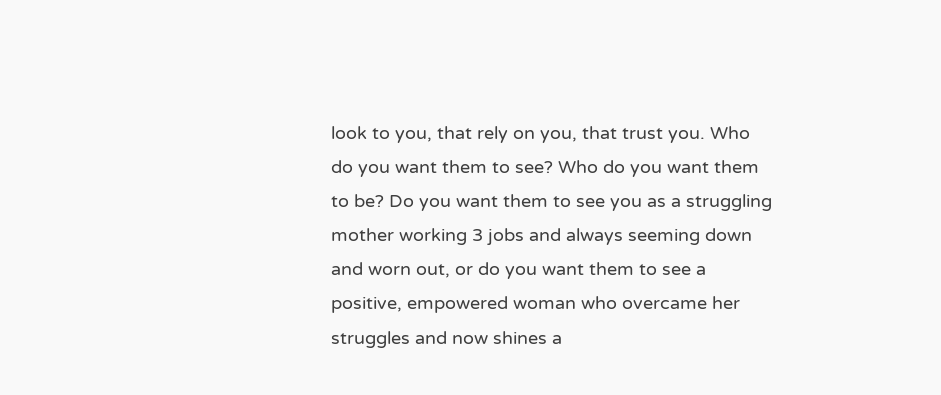look to you, that rely on you, that trust you. Who do you want them to see? Who do you want them to be? Do you want them to see you as a struggling mother working 3 jobs and always seeming down and worn out, or do you want them to see a positive, empowered woman who overcame her struggles and now shines a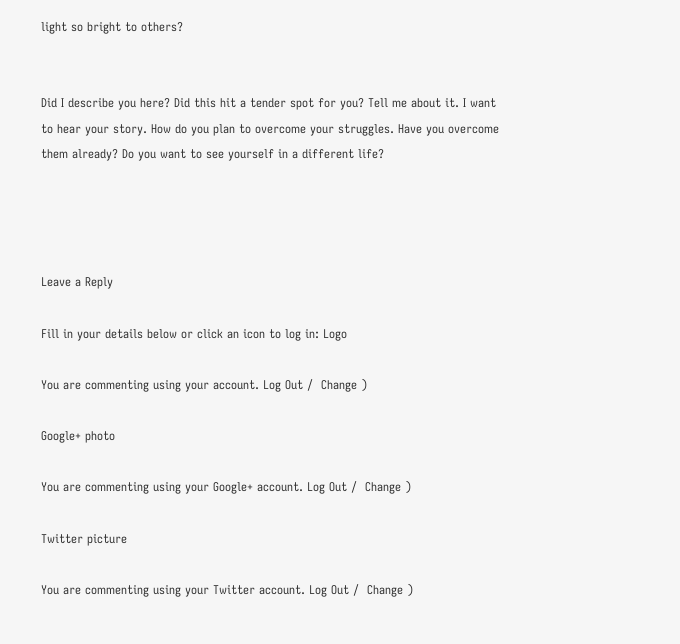light so bright to others?


Did I describe you here? Did this hit a tender spot for you? Tell me about it. I want to hear your story. How do you plan to overcome your struggles. Have you overcome them already? Do you want to see yourself in a different life?




Leave a Reply

Fill in your details below or click an icon to log in: Logo

You are commenting using your account. Log Out /  Change )

Google+ photo

You are commenting using your Google+ account. Log Out /  Change )

Twitter picture

You are commenting using your Twitter account. Log Out /  Change )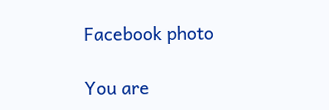Facebook photo

You are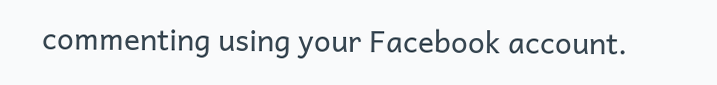commenting using your Facebook account.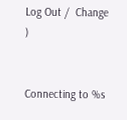Log Out /  Change )


Connecting to %s